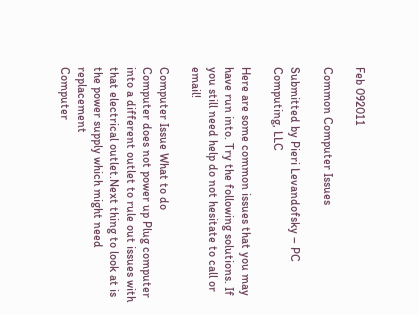Feb 092011

Common Computer Issues

Submitted by Pieri Levandofsky – PC Computing, LLC

Here are some common issues that you may have run into. Try the following solutions. If you still need help do not hesitate to call or email!

Computer Issue What to do
Computer does not power up Plug computer into a different outlet to rule out issues with that electrical outlet.Next thing to look at is the power supply which might need replacement
Computer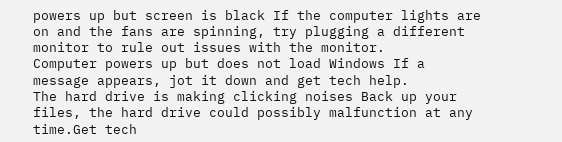powers up but screen is black If the computer lights are on and the fans are spinning, try plugging a different monitor to rule out issues with the monitor.
Computer powers up but does not load Windows If a message appears, jot it down and get tech help.
The hard drive is making clicking noises Back up your files, the hard drive could possibly malfunction at any time.Get tech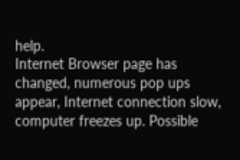help.
Internet Browser page has changed, numerous pop ups appear, Internet connection slow, computer freezes up. Possible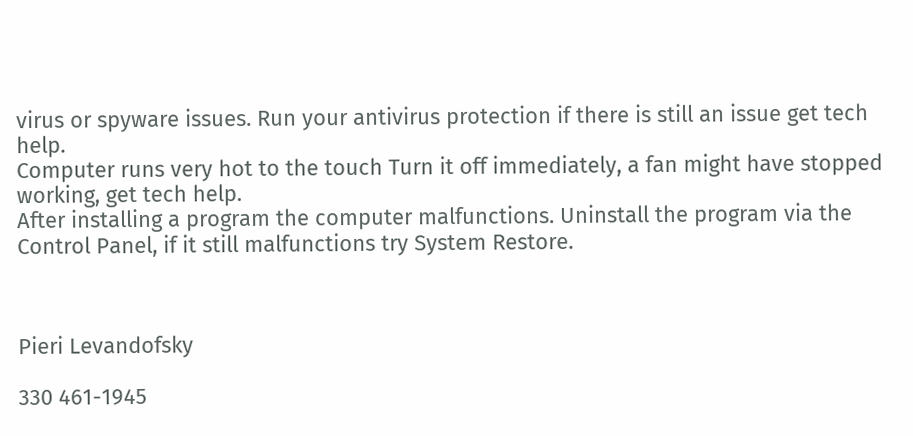virus or spyware issues. Run your antivirus protection if there is still an issue get tech help.
Computer runs very hot to the touch Turn it off immediately, a fan might have stopped working, get tech help.
After installing a program the computer malfunctions. Uninstall the program via the Control Panel, if it still malfunctions try System Restore.



Pieri Levandofsky

330 461-1945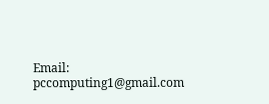Email: pccomputing1@gmail.com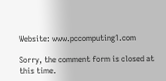Website: www.pccomputing1.com

Sorry, the comment form is closed at this time.